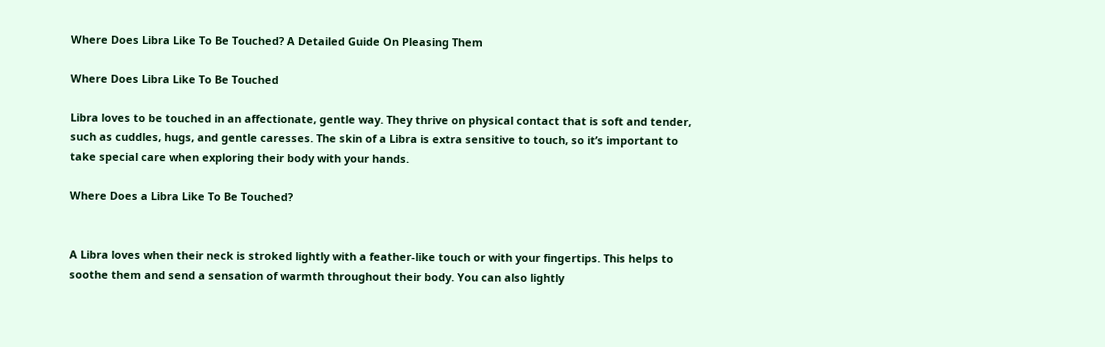Where Does Libra Like To Be Touched? A Detailed Guide On Pleasing Them

Where Does Libra Like To Be Touched

Libra loves to be touched in an affectionate, gentle way. They thrive on physical contact that is soft and tender, such as cuddles, hugs, and gentle caresses. The skin of a Libra is extra sensitive to touch, so it’s important to take special care when exploring their body with your hands.

Where Does a Libra Like To Be Touched?


A Libra loves when their neck is stroked lightly with a feather-like touch or with your fingertips. This helps to soothe them and send a sensation of warmth throughout their body. You can also lightly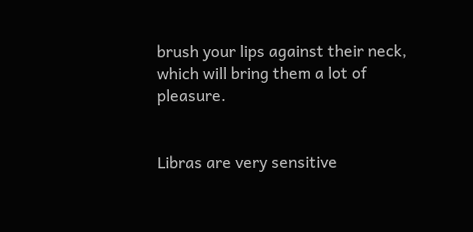brush your lips against their neck, which will bring them a lot of pleasure.


Libras are very sensitive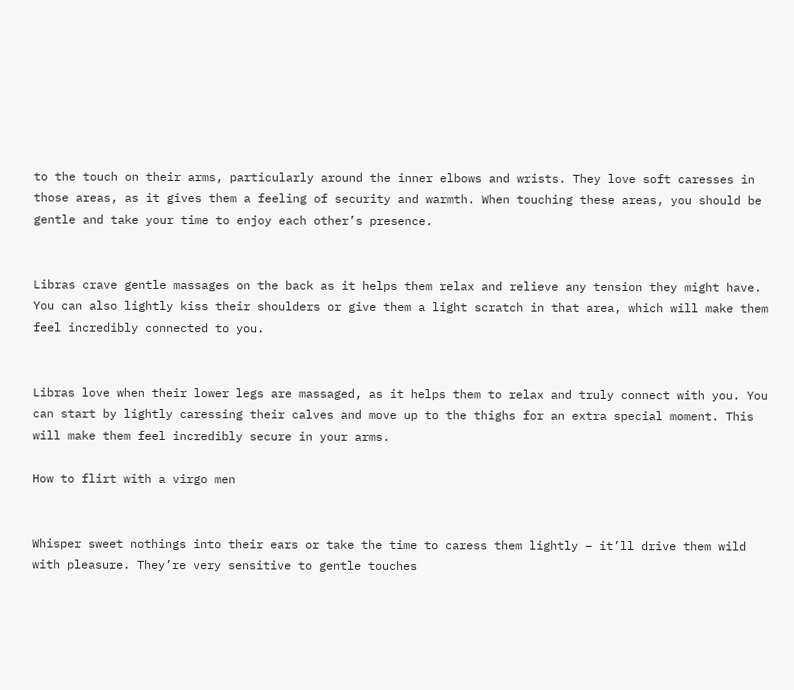to the touch on their arms, particularly around the inner elbows and wrists. They love soft caresses in those areas, as it gives them a feeling of security and warmth. When touching these areas, you should be gentle and take your time to enjoy each other’s presence.


Libras crave gentle massages on the back as it helps them relax and relieve any tension they might have. You can also lightly kiss their shoulders or give them a light scratch in that area, which will make them feel incredibly connected to you.


Libras love when their lower legs are massaged, as it helps them to relax and truly connect with you. You can start by lightly caressing their calves and move up to the thighs for an extra special moment. This will make them feel incredibly secure in your arms.

How to flirt with a virgo men


Whisper sweet nothings into their ears or take the time to caress them lightly – it’ll drive them wild with pleasure. They’re very sensitive to gentle touches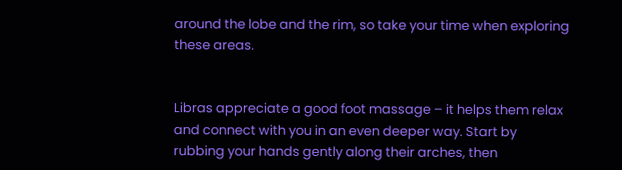around the lobe and the rim, so take your time when exploring these areas.


Libras appreciate a good foot massage – it helps them relax and connect with you in an even deeper way. Start by rubbing your hands gently along their arches, then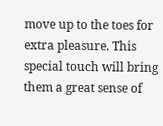move up to the toes for extra pleasure. This special touch will bring them a great sense of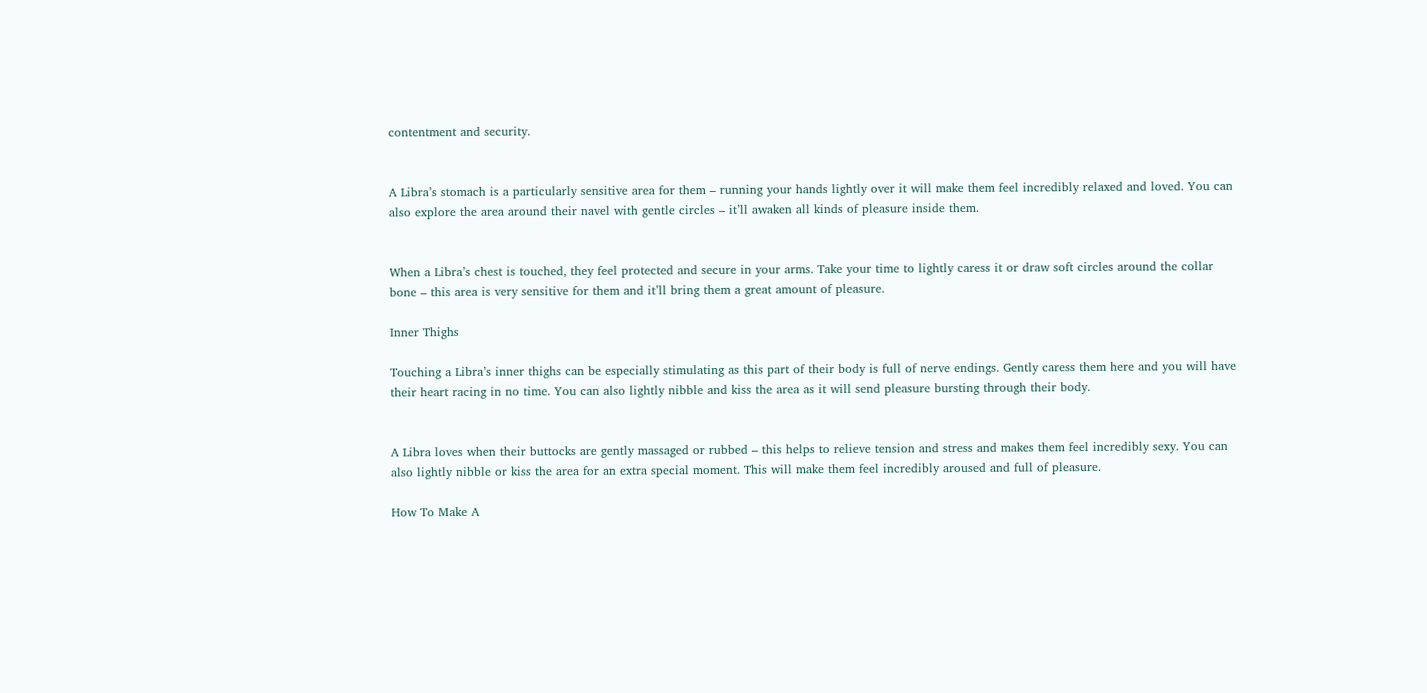contentment and security.


A Libra’s stomach is a particularly sensitive area for them – running your hands lightly over it will make them feel incredibly relaxed and loved. You can also explore the area around their navel with gentle circles – it’ll awaken all kinds of pleasure inside them.


When a Libra’s chest is touched, they feel protected and secure in your arms. Take your time to lightly caress it or draw soft circles around the collar bone – this area is very sensitive for them and it’ll bring them a great amount of pleasure.

Inner Thighs

Touching a Libra’s inner thighs can be especially stimulating as this part of their body is full of nerve endings. Gently caress them here and you will have their heart racing in no time. You can also lightly nibble and kiss the area as it will send pleasure bursting through their body.


A Libra loves when their buttocks are gently massaged or rubbed – this helps to relieve tension and stress and makes them feel incredibly sexy. You can also lightly nibble or kiss the area for an extra special moment. This will make them feel incredibly aroused and full of pleasure.

How To Make A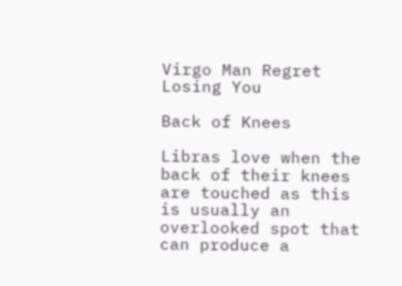Virgo Man Regret Losing You

Back of Knees

Libras love when the back of their knees are touched as this is usually an overlooked spot that can produce a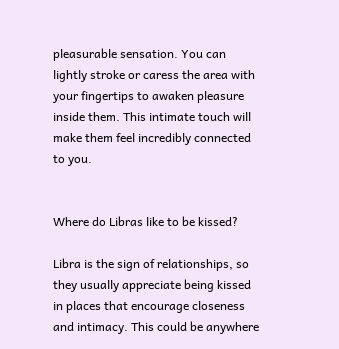pleasurable sensation. You can lightly stroke or caress the area with your fingertips to awaken pleasure inside them. This intimate touch will make them feel incredibly connected to you.


Where do Libras like to be kissed?

Libra is the sign of relationships, so they usually appreciate being kissed in places that encourage closeness and intimacy. This could be anywhere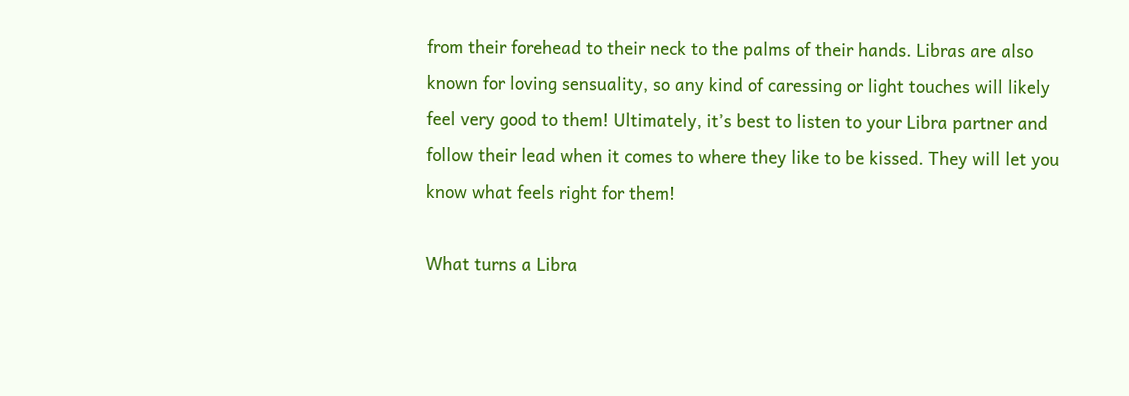from their forehead to their neck to the palms of their hands. Libras are also known for loving sensuality, so any kind of caressing or light touches will likely feel very good to them! Ultimately, it’s best to listen to your Libra partner and follow their lead when it comes to where they like to be kissed. They will let you know what feels right for them!

What turns a Libra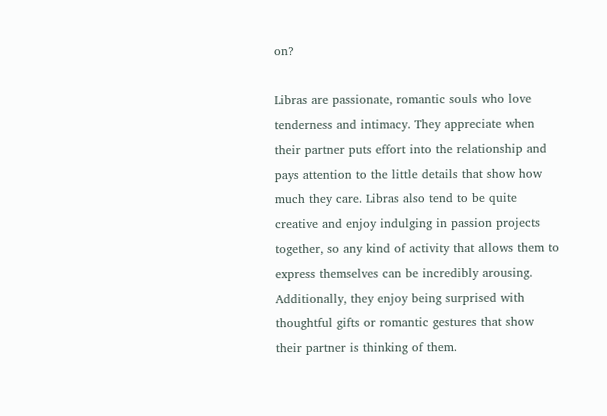on?

Libras are passionate, romantic souls who love tenderness and intimacy. They appreciate when their partner puts effort into the relationship and pays attention to the little details that show how much they care. Libras also tend to be quite creative and enjoy indulging in passion projects together, so any kind of activity that allows them to express themselves can be incredibly arousing. Additionally, they enjoy being surprised with thoughtful gifts or romantic gestures that show their partner is thinking of them.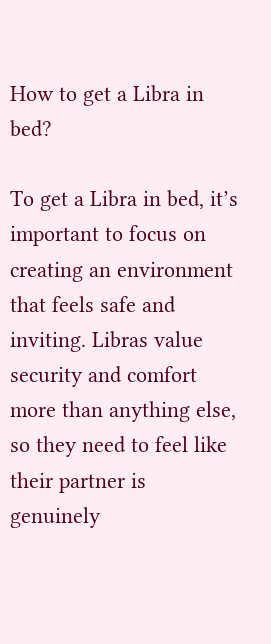How to get a Libra in bed?

To get a Libra in bed, it’s important to focus on creating an environment that feels safe and inviting. Libras value security and comfort more than anything else, so they need to feel like their partner is genuinely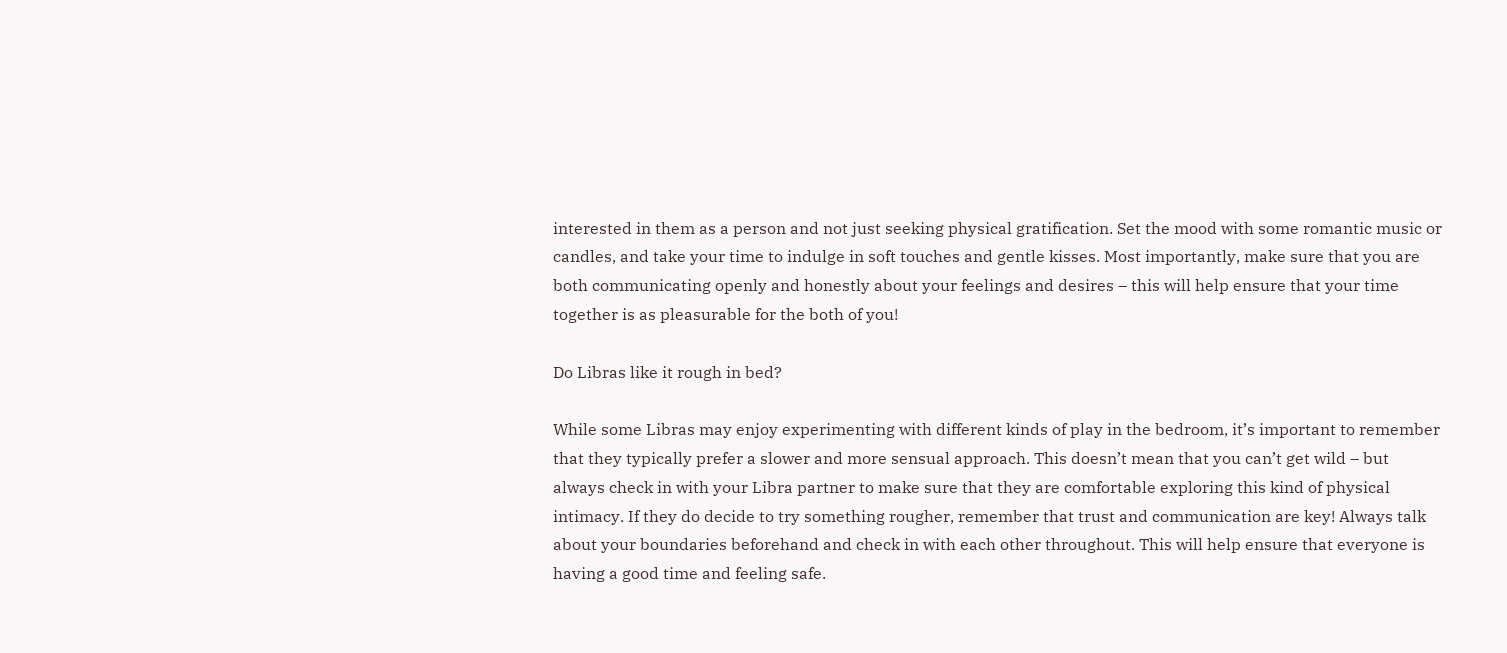interested in them as a person and not just seeking physical gratification. Set the mood with some romantic music or candles, and take your time to indulge in soft touches and gentle kisses. Most importantly, make sure that you are both communicating openly and honestly about your feelings and desires – this will help ensure that your time together is as pleasurable for the both of you!

Do Libras like it rough in bed?

While some Libras may enjoy experimenting with different kinds of play in the bedroom, it’s important to remember that they typically prefer a slower and more sensual approach. This doesn’t mean that you can’t get wild – but always check in with your Libra partner to make sure that they are comfortable exploring this kind of physical intimacy. If they do decide to try something rougher, remember that trust and communication are key! Always talk about your boundaries beforehand and check in with each other throughout. This will help ensure that everyone is having a good time and feeling safe.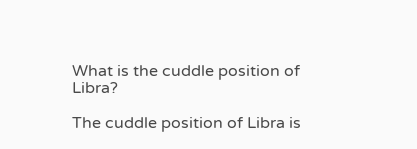What is the cuddle position of Libra?

The cuddle position of Libra is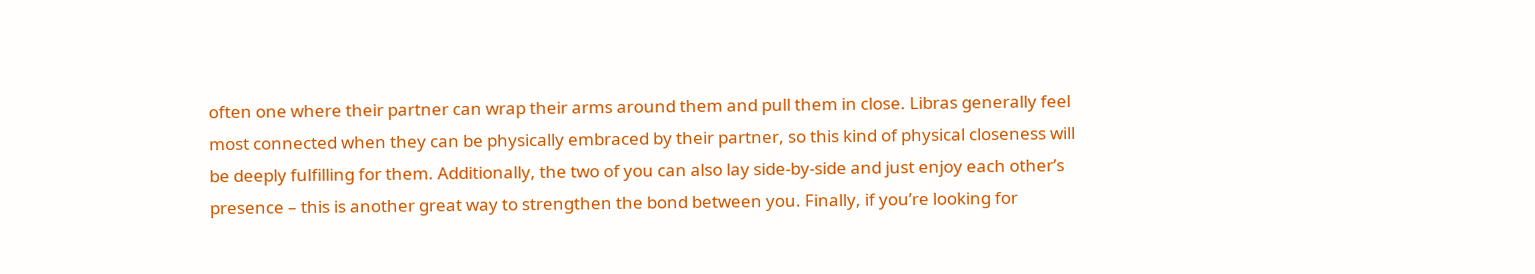often one where their partner can wrap their arms around them and pull them in close. Libras generally feel most connected when they can be physically embraced by their partner, so this kind of physical closeness will be deeply fulfilling for them. Additionally, the two of you can also lay side-by-side and just enjoy each other’s presence – this is another great way to strengthen the bond between you. Finally, if you’re looking for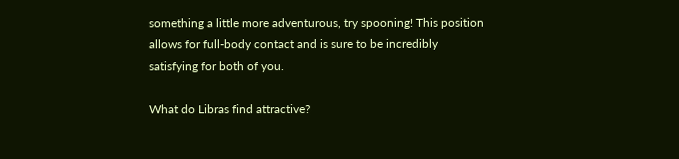something a little more adventurous, try spooning! This position allows for full-body contact and is sure to be incredibly satisfying for both of you.

What do Libras find attractive?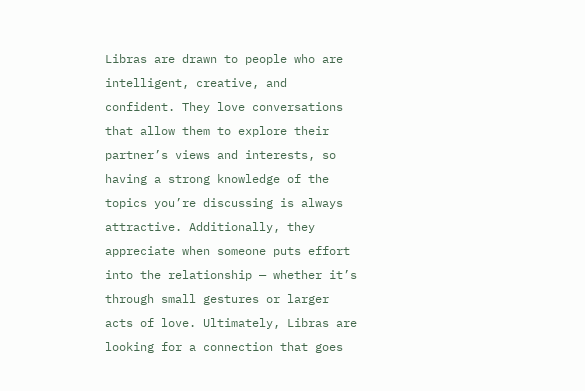Libras are drawn to people who are intelligent, creative, and confident. They love conversations that allow them to explore their partner’s views and interests, so having a strong knowledge of the topics you’re discussing is always attractive. Additionally, they appreciate when someone puts effort into the relationship — whether it’s through small gestures or larger acts of love. Ultimately, Libras are looking for a connection that goes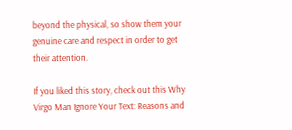beyond the physical, so show them your genuine care and respect in order to get their attention.

If you liked this story, check out this Why Virgo Man Ignore Your Text: Reasons and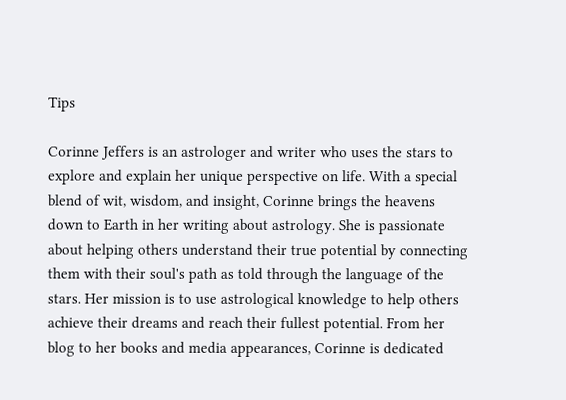Tips

Corinne Jeffers is an astrologer and writer who uses the stars to explore and explain her unique perspective on life. With a special blend of wit, wisdom, and insight, Corinne brings the heavens down to Earth in her writing about astrology. She is passionate about helping others understand their true potential by connecting them with their soul's path as told through the language of the stars. Her mission is to use astrological knowledge to help others achieve their dreams and reach their fullest potential. From her blog to her books and media appearances, Corinne is dedicated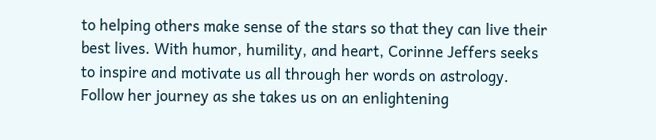to helping others make sense of the stars so that they can live their best lives. With humor, humility, and heart, Corinne Jeffers seeks to inspire and motivate us all through her words on astrology. Follow her journey as she takes us on an enlightening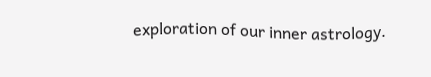exploration of our inner astrology.